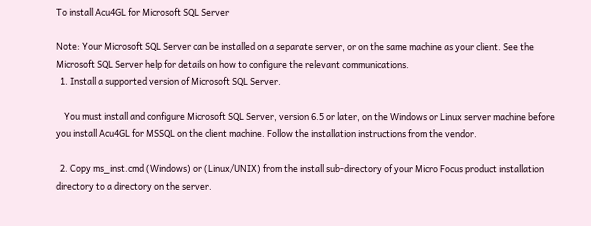To install Acu4GL for Microsoft SQL Server

Note: Your Microsoft SQL Server can be installed on a separate server, or on the same machine as your client. See the Microsoft SQL Server help for details on how to configure the relevant communications.
  1. Install a supported version of Microsoft SQL Server.

    You must install and configure Microsoft SQL Server, version 6.5 or later, on the Windows or Linux server machine before you install Acu4GL for MSSQL on the client machine. Follow the installation instructions from the vendor.

  2. Copy ms_inst.cmd (Windows) or (Linux/UNIX) from the install sub-directory of your Micro Focus product installation directory to a directory on the server.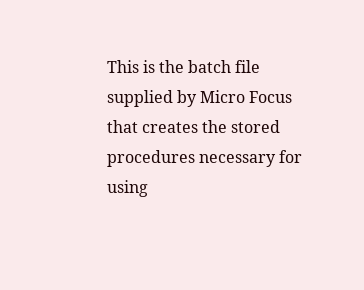This is the batch file supplied by Micro Focus that creates the stored procedures necessary for using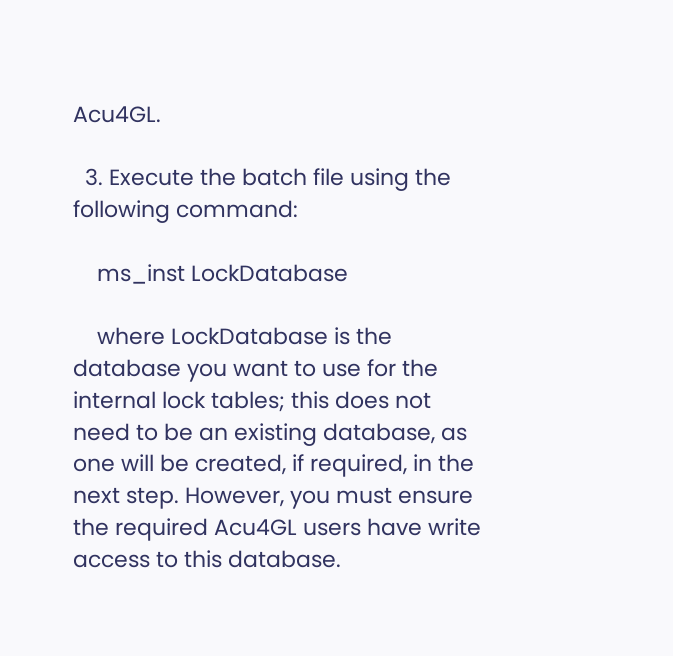Acu4GL.

  3. Execute the batch file using the following command:

    ms_inst LockDatabase

    where LockDatabase is the database you want to use for the internal lock tables; this does not need to be an existing database, as one will be created, if required, in the next step. However, you must ensure the required Acu4GL users have write access to this database.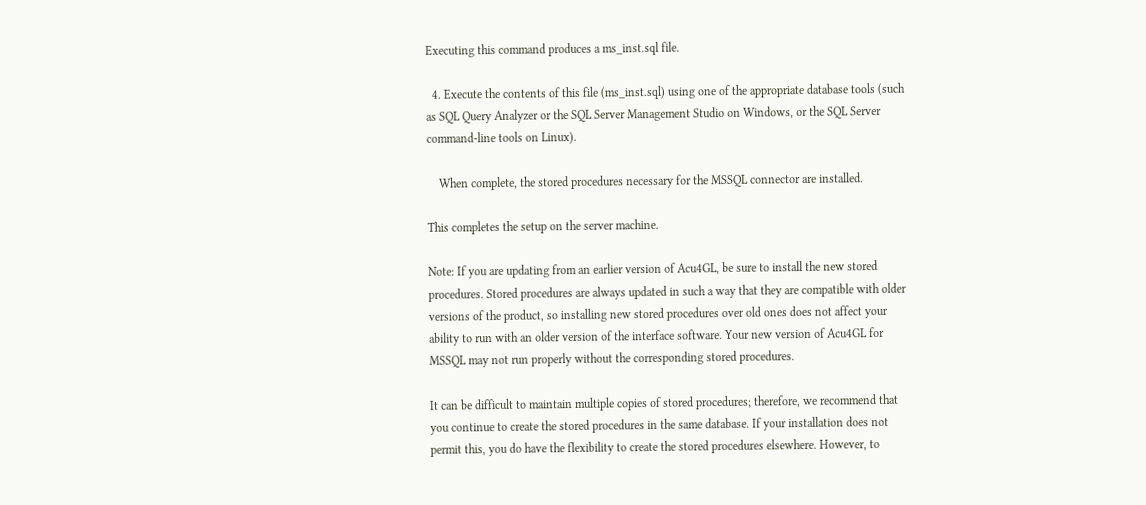Executing this command produces a ms_inst.sql file.

  4. Execute the contents of this file (ms_inst.sql) using one of the appropriate database tools (such as SQL Query Analyzer or the SQL Server Management Studio on Windows, or the SQL Server command-line tools on Linux).

    When complete, the stored procedures necessary for the MSSQL connector are installed.

This completes the setup on the server machine.

Note: If you are updating from an earlier version of Acu4GL, be sure to install the new stored procedures. Stored procedures are always updated in such a way that they are compatible with older versions of the product, so installing new stored procedures over old ones does not affect your ability to run with an older version of the interface software. Your new version of Acu4GL for MSSQL may not run properly without the corresponding stored procedures.

It can be difficult to maintain multiple copies of stored procedures; therefore, we recommend that you continue to create the stored procedures in the same database. If your installation does not permit this, you do have the flexibility to create the stored procedures elsewhere. However, to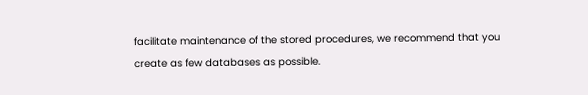facilitate maintenance of the stored procedures, we recommend that you create as few databases as possible.